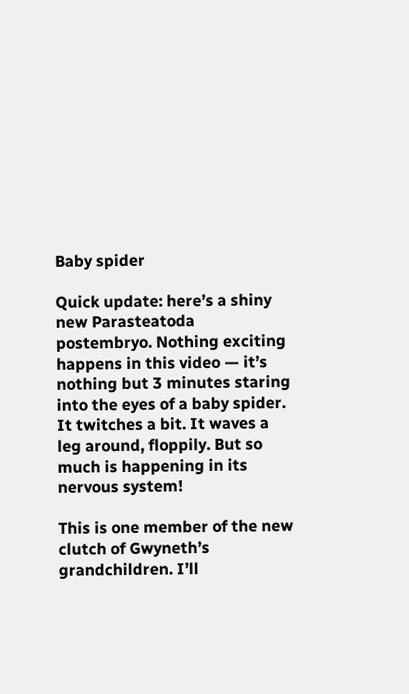Baby spider

Quick update: here’s a shiny new Parasteatoda postembryo. Nothing exciting happens in this video — it’s nothing but 3 minutes staring into the eyes of a baby spider. It twitches a bit. It waves a leg around, floppily. But so much is happening in its nervous system!

This is one member of the new clutch of Gwyneth’s grandchildren. I’ll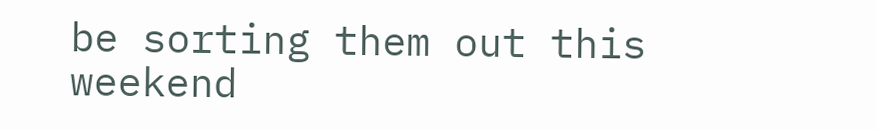be sorting them out this weekend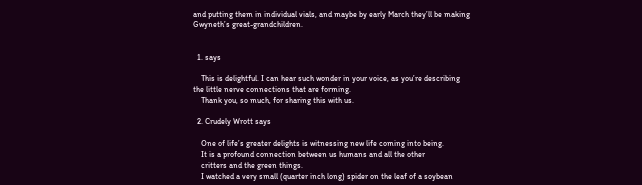and putting them in individual vials, and maybe by early March they’ll be making Gwyneth’s great-grandchildren.


  1. says

    This is delightful. I can hear such wonder in your voice, as you’re describing the little nerve connections that are forming.
    Thank you, so much, for sharing this with us.

  2. Crudely Wrott says

    One of life’s greater delights is witnessing new life coming into being.
    It is a profound connection between us humans and all the other
    critters and the green things.
    I watched a very small (quarter inch long) spider on the leaf of a soybean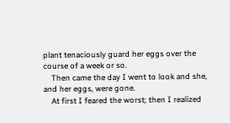plant tenaciously guard her eggs over the course of a week or so.
    Then came the day I went to look and she, and her eggs, were gone.
    At first I feared the worst; then I realized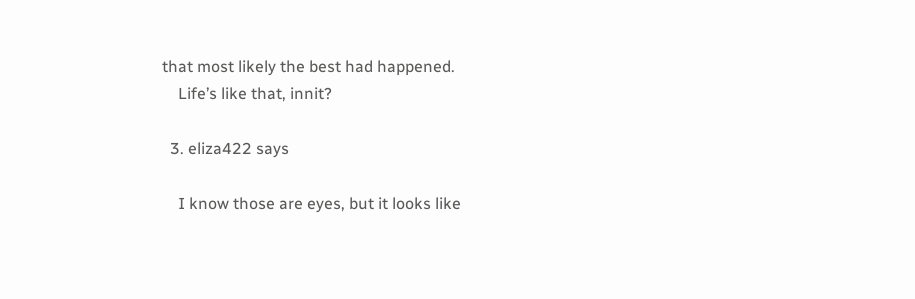that most likely the best had happened.
    Life’s like that, innit?

  3. eliza422 says

    I know those are eyes, but it looks like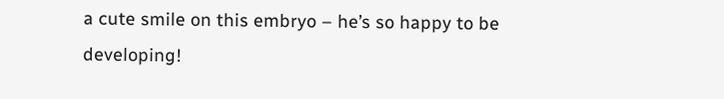a cute smile on this embryo – he’s so happy to be developing!